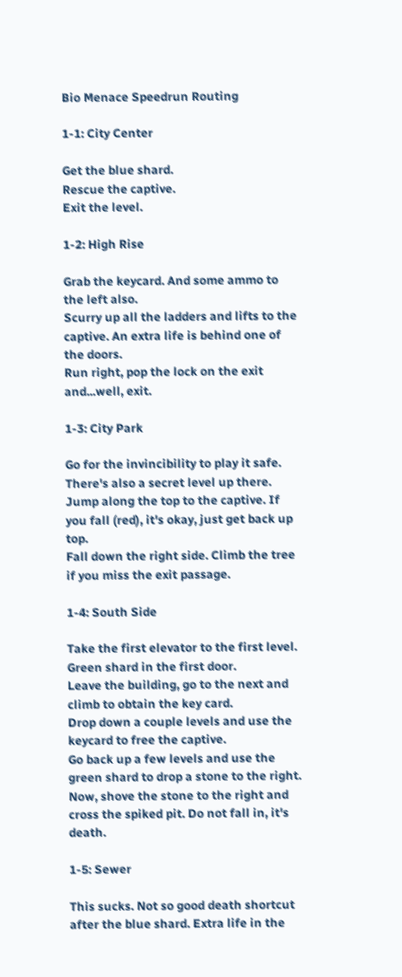Bio Menace Speedrun Routing

1-1: City Center

Get the blue shard.
Rescue the captive.
Exit the level.

1-2: High Rise

Grab the keycard. And some ammo to the left also.
Scurry up all the ladders and lifts to the captive. An extra life is behind one of the doors.
Run right, pop the lock on the exit and...well, exit.

1-3: City Park

Go for the invincibility to play it safe. There's also a secret level up there.
Jump along the top to the captive. If you fall (red), it's okay, just get back up top.
Fall down the right side. Climb the tree if you miss the exit passage.

1-4: South Side

Take the first elevator to the first level. Green shard in the first door.
Leave the building, go to the next and climb to obtain the key card.
Drop down a couple levels and use the keycard to free the captive.
Go back up a few levels and use the green shard to drop a stone to the right.
Now, shove the stone to the right and cross the spiked pit. Do not fall in, it's death.

1-5: Sewer

This sucks. Not so good death shortcut after the blue shard. Extra life in the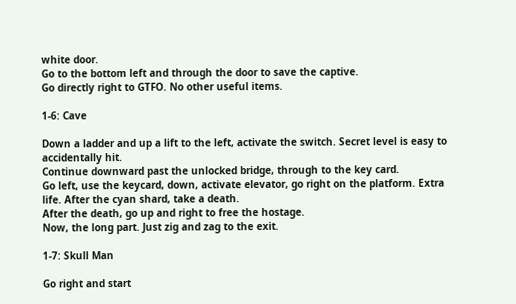white door.
Go to the bottom left and through the door to save the captive.
Go directly right to GTFO. No other useful items.

1-6: Cave

Down a ladder and up a lift to the left, activate the switch. Secret level is easy to accidentally hit.
Continue downward past the unlocked bridge, through to the key card.
Go left, use the keycard, down, activate elevator, go right on the platform. Extra life. After the cyan shard, take a death.
After the death, go up and right to free the hostage.
Now, the long part. Just zig and zag to the exit.

1-7: Skull Man

Go right and start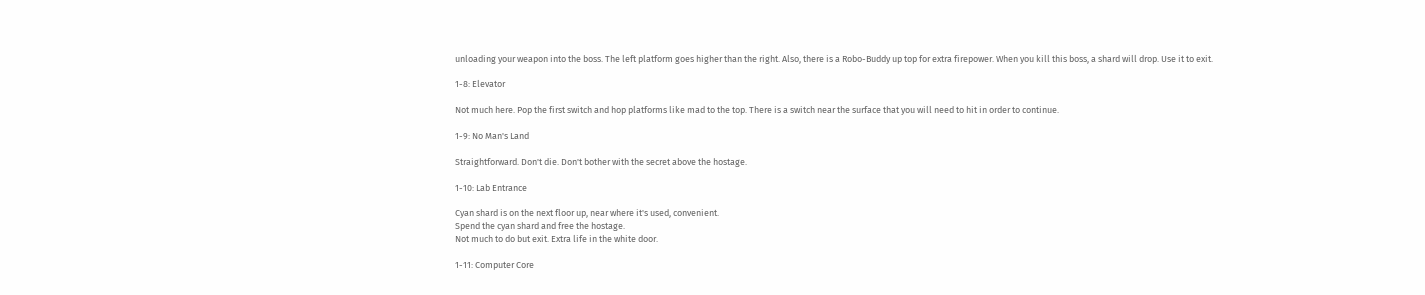unloading your weapon into the boss. The left platform goes higher than the right. Also, there is a Robo-Buddy up top for extra firepower. When you kill this boss, a shard will drop. Use it to exit.

1-8: Elevator

Not much here. Pop the first switch and hop platforms like mad to the top. There is a switch near the surface that you will need to hit in order to continue.

1-9: No Man's Land

Straightforward. Don't die. Don't bother with the secret above the hostage.

1-10: Lab Entrance

Cyan shard is on the next floor up, near where it's used, convenient.
Spend the cyan shard and free the hostage.
Not much to do but exit. Extra life in the white door.

1-11: Computer Core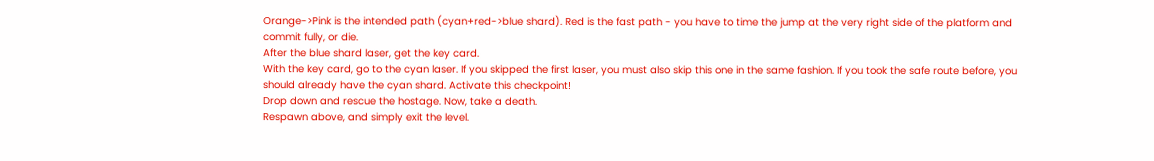Orange->Pink is the intended path (cyan+red->blue shard). Red is the fast path - you have to time the jump at the very right side of the platform and commit fully, or die.
After the blue shard laser, get the key card.
With the key card, go to the cyan laser. If you skipped the first laser, you must also skip this one in the same fashion. If you took the safe route before, you should already have the cyan shard. Activate this checkpoint!
Drop down and rescue the hostage. Now, take a death.
Respawn above, and simply exit the level.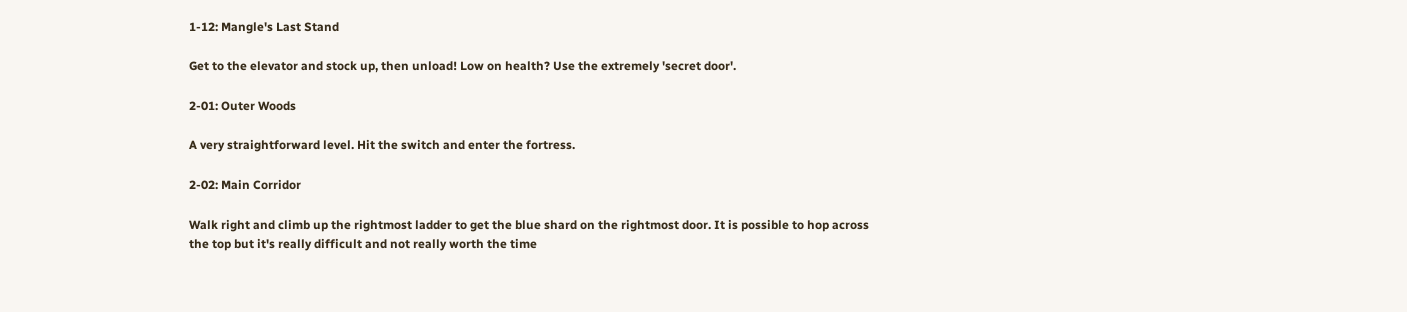1-12: Mangle's Last Stand

Get to the elevator and stock up, then unload! Low on health? Use the extremely 'secret door'.

2-01: Outer Woods

A very straightforward level. Hit the switch and enter the fortress.

2-02: Main Corridor

Walk right and climb up the rightmost ladder to get the blue shard on the rightmost door. It is possible to hop across the top but it's really difficult and not really worth the time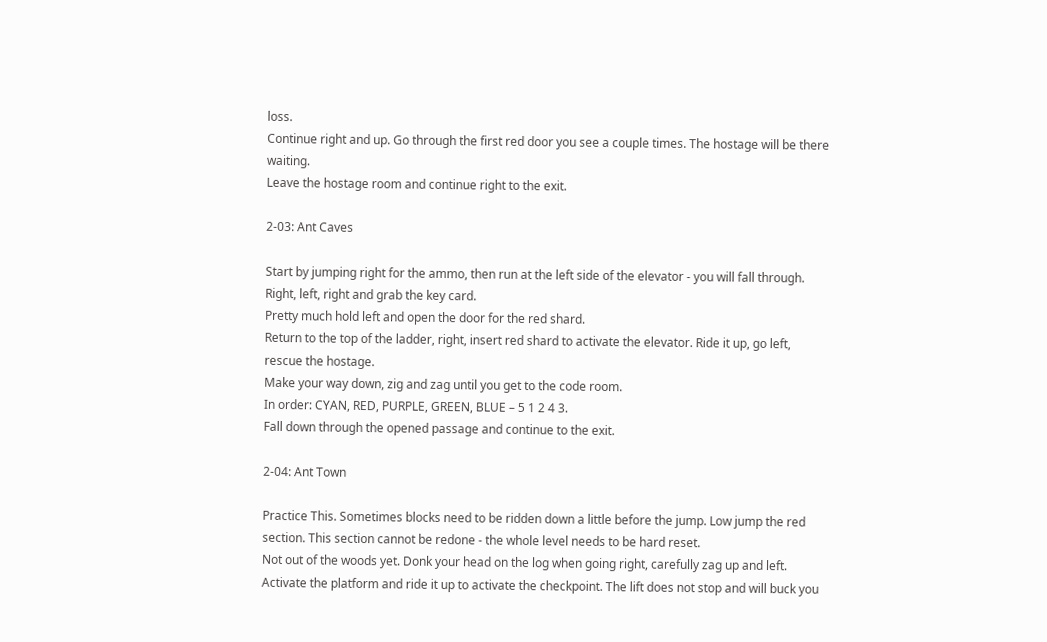loss.
Continue right and up. Go through the first red door you see a couple times. The hostage will be there waiting.
Leave the hostage room and continue right to the exit.

2-03: Ant Caves

Start by jumping right for the ammo, then run at the left side of the elevator - you will fall through. Right, left, right and grab the key card.
Pretty much hold left and open the door for the red shard.
Return to the top of the ladder, right, insert red shard to activate the elevator. Ride it up, go left, rescue the hostage.
Make your way down, zig and zag until you get to the code room.
In order: CYAN, RED, PURPLE, GREEN, BLUE – 5 1 2 4 3.
Fall down through the opened passage and continue to the exit.

2-04: Ant Town

Practice This. Sometimes blocks need to be ridden down a little before the jump. Low jump the red section. This section cannot be redone - the whole level needs to be hard reset.
Not out of the woods yet. Donk your head on the log when going right, carefully zag up and left. Activate the platform and ride it up to activate the checkpoint. The lift does not stop and will buck you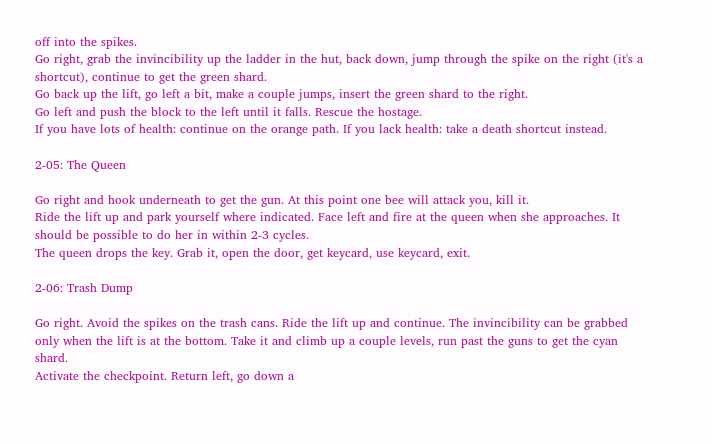off into the spikes.
Go right, grab the invincibility up the ladder in the hut, back down, jump through the spike on the right (it's a shortcut), continue to get the green shard.
Go back up the lift, go left a bit, make a couple jumps, insert the green shard to the right.
Go left and push the block to the left until it falls. Rescue the hostage.
If you have lots of health: continue on the orange path. If you lack health: take a death shortcut instead.

2-05: The Queen

Go right and hook underneath to get the gun. At this point one bee will attack you, kill it.
Ride the lift up and park yourself where indicated. Face left and fire at the queen when she approaches. It should be possible to do her in within 2-3 cycles.
The queen drops the key. Grab it, open the door, get keycard, use keycard, exit.

2-06: Trash Dump

Go right. Avoid the spikes on the trash cans. Ride the lift up and continue. The invincibility can be grabbed only when the lift is at the bottom. Take it and climb up a couple levels, run past the guns to get the cyan shard.
Activate the checkpoint. Return left, go down a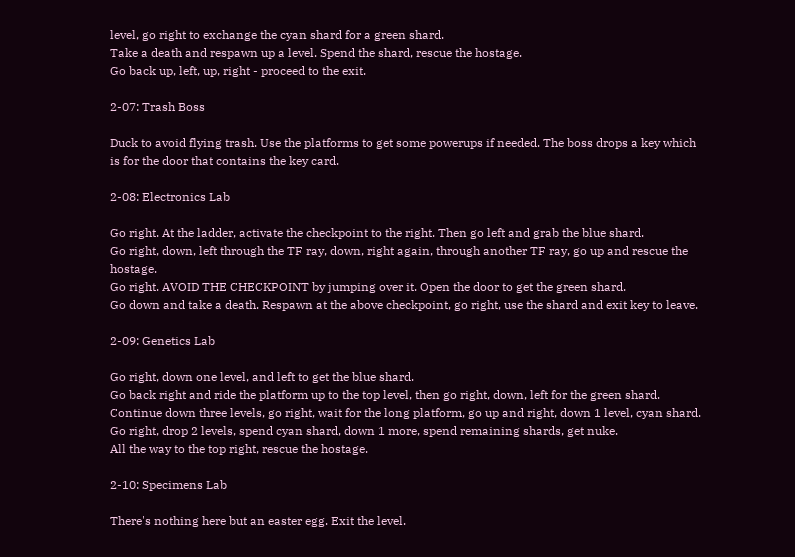level, go right to exchange the cyan shard for a green shard.
Take a death and respawn up a level. Spend the shard, rescue the hostage.
Go back up, left, up, right - proceed to the exit.

2-07: Trash Boss

Duck to avoid flying trash. Use the platforms to get some powerups if needed. The boss drops a key which is for the door that contains the key card.

2-08: Electronics Lab

Go right. At the ladder, activate the checkpoint to the right. Then go left and grab the blue shard.
Go right, down, left through the TF ray, down, right again, through another TF ray, go up and rescue the hostage.
Go right. AVOID THE CHECKPOINT by jumping over it. Open the door to get the green shard.
Go down and take a death. Respawn at the above checkpoint, go right, use the shard and exit key to leave.

2-09: Genetics Lab

Go right, down one level, and left to get the blue shard.
Go back right and ride the platform up to the top level, then go right, down, left for the green shard.
Continue down three levels, go right, wait for the long platform, go up and right, down 1 level, cyan shard.
Go right, drop 2 levels, spend cyan shard, down 1 more, spend remaining shards, get nuke.
All the way to the top right, rescue the hostage.

2-10: Specimens Lab

There's nothing here but an easter egg. Exit the level.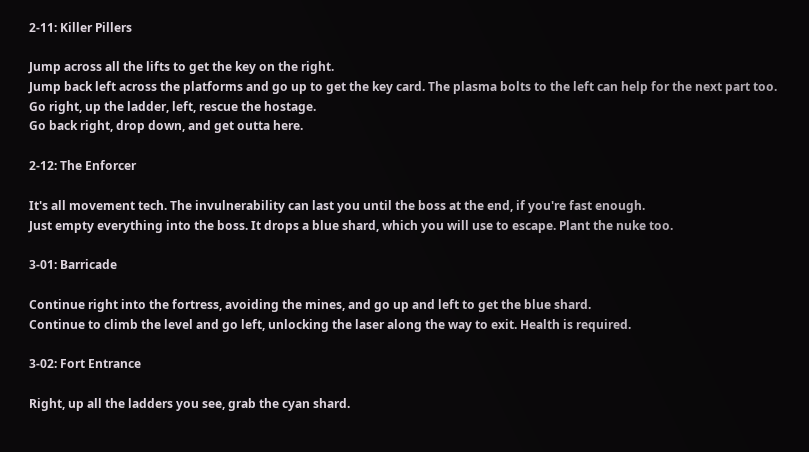2-11: Killer Pillers

Jump across all the lifts to get the key on the right.
Jump back left across the platforms and go up to get the key card. The plasma bolts to the left can help for the next part too.
Go right, up the ladder, left, rescue the hostage.
Go back right, drop down, and get outta here.

2-12: The Enforcer

It's all movement tech. The invulnerability can last you until the boss at the end, if you're fast enough.
Just empty everything into the boss. It drops a blue shard, which you will use to escape. Plant the nuke too.

3-01: Barricade

Continue right into the fortress, avoiding the mines, and go up and left to get the blue shard.
Continue to climb the level and go left, unlocking the laser along the way to exit. Health is required.

3-02: Fort Entrance

Right, up all the ladders you see, grab the cyan shard.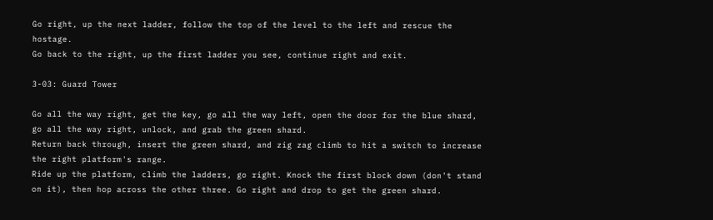Go right, up the next ladder, follow the top of the level to the left and rescue the hostage.
Go back to the right, up the first ladder you see, continue right and exit.

3-03: Guard Tower

Go all the way right, get the key, go all the way left, open the door for the blue shard, go all the way right, unlock, and grab the green shard.
Return back through, insert the green shard, and zig zag climb to hit a switch to increase the right platform's range.
Ride up the platform, climb the ladders, go right. Knock the first block down (don't stand on it), then hop across the other three. Go right and drop to get the green shard.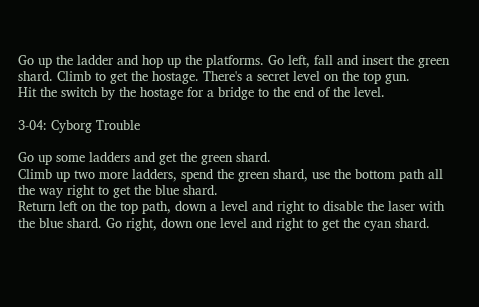Go up the ladder and hop up the platforms. Go left, fall and insert the green shard. Climb to get the hostage. There's a secret level on the top gun.
Hit the switch by the hostage for a bridge to the end of the level.

3-04: Cyborg Trouble

Go up some ladders and get the green shard.
Climb up two more ladders, spend the green shard, use the bottom path all the way right to get the blue shard.
Return left on the top path, down a level and right to disable the laser with the blue shard. Go right, down one level and right to get the cyan shard.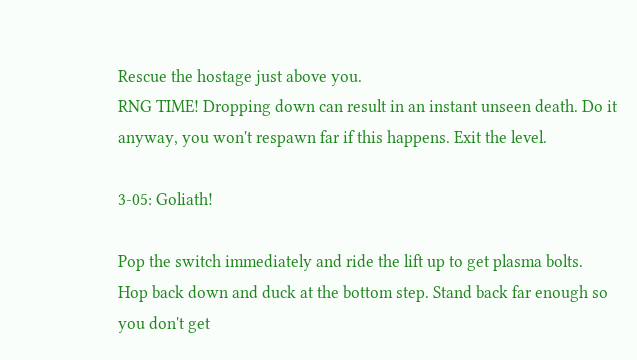Rescue the hostage just above you.
RNG TIME! Dropping down can result in an instant unseen death. Do it anyway, you won't respawn far if this happens. Exit the level.

3-05: Goliath!

Pop the switch immediately and ride the lift up to get plasma bolts.
Hop back down and duck at the bottom step. Stand back far enough so you don't get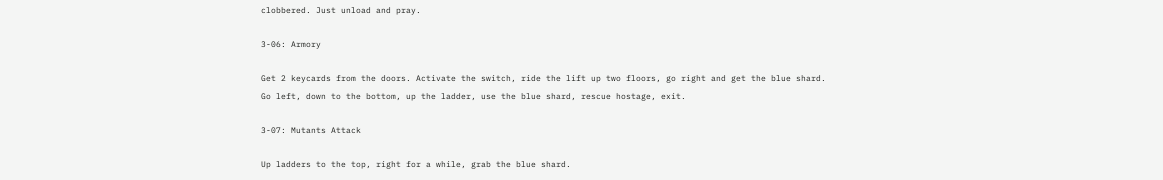clobbered. Just unload and pray.

3-06: Armory

Get 2 keycards from the doors. Activate the switch, ride the lift up two floors, go right and get the blue shard.
Go left, down to the bottom, up the ladder, use the blue shard, rescue hostage, exit.

3-07: Mutants Attack

Up ladders to the top, right for a while, grab the blue shard.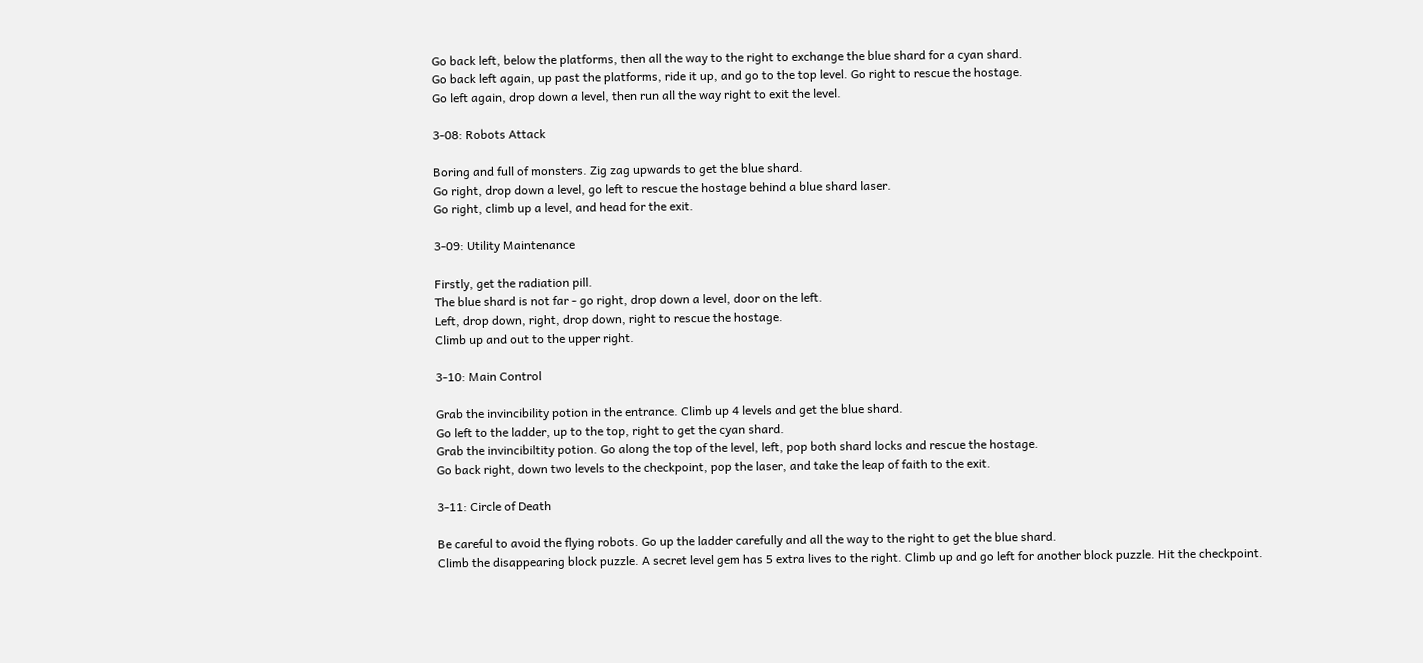Go back left, below the platforms, then all the way to the right to exchange the blue shard for a cyan shard.
Go back left again, up past the platforms, ride it up, and go to the top level. Go right to rescue the hostage.
Go left again, drop down a level, then run all the way right to exit the level.

3-08: Robots Attack

Boring and full of monsters. Zig zag upwards to get the blue shard.
Go right, drop down a level, go left to rescue the hostage behind a blue shard laser.
Go right, climb up a level, and head for the exit.

3-09: Utility Maintenance

Firstly, get the radiation pill.
The blue shard is not far - go right, drop down a level, door on the left.
Left, drop down, right, drop down, right to rescue the hostage.
Climb up and out to the upper right.

3-10: Main Control

Grab the invincibility potion in the entrance. Climb up 4 levels and get the blue shard.
Go left to the ladder, up to the top, right to get the cyan shard.
Grab the invincibiltity potion. Go along the top of the level, left, pop both shard locks and rescue the hostage.
Go back right, down two levels to the checkpoint, pop the laser, and take the leap of faith to the exit.

3-11: Circle of Death

Be careful to avoid the flying robots. Go up the ladder carefully and all the way to the right to get the blue shard.
Climb the disappearing block puzzle. A secret level gem has 5 extra lives to the right. Climb up and go left for another block puzzle. Hit the checkpoint.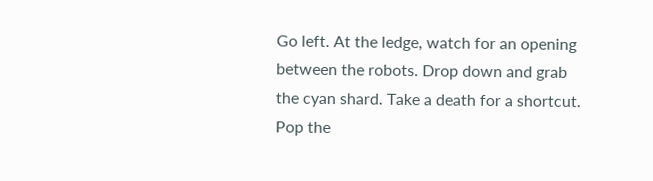Go left. At the ledge, watch for an opening between the robots. Drop down and grab the cyan shard. Take a death for a shortcut.
Pop the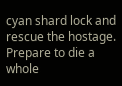cyan shard lock and rescue the hostage.
Prepare to die a whole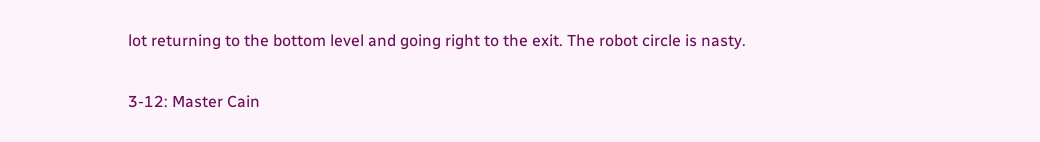lot returning to the bottom level and going right to the exit. The robot circle is nasty.

3-12: Master Cain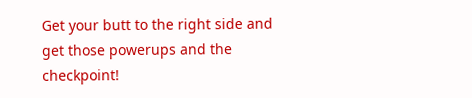Get your butt to the right side and get those powerups and the checkpoint!